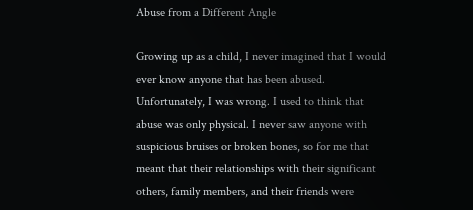Abuse from a Different Angle

Growing up as a child, I never imagined that I would ever know anyone that has been abused. Unfortunately, I was wrong. I used to think that abuse was only physical. I never saw anyone with suspicious bruises or broken bones, so for me that meant that their relationships with their significant others, family members, and their friends were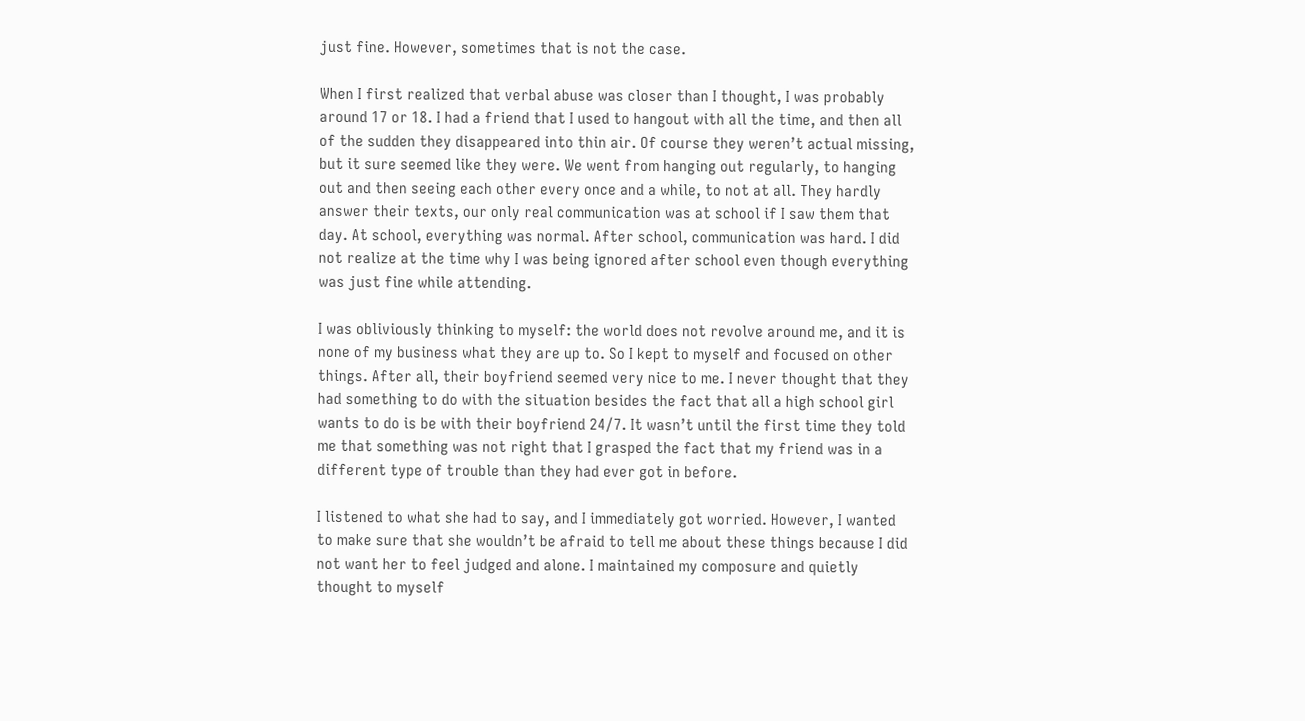just fine. However, sometimes that is not the case.

When I first realized that verbal abuse was closer than I thought, I was probably around 17 or 18. I had a friend that I used to hangout with all the time, and then all of the sudden they disappeared into thin air. Of course they weren’t actual missing, but it sure seemed like they were. We went from hanging out regularly, to hanging out and then seeing each other every once and a while, to not at all. They hardly answer their texts, our only real communication was at school if I saw them that day. At school, everything was normal. After school, communication was hard. I did not realize at the time why I was being ignored after school even though everything was just fine while attending.

I was obliviously thinking to myself: the world does not revolve around me, and it is none of my business what they are up to. So I kept to myself and focused on other things. After all, their boyfriend seemed very nice to me. I never thought that they had something to do with the situation besides the fact that all a high school girl wants to do is be with their boyfriend 24/7. It wasn’t until the first time they told me that something was not right that I grasped the fact that my friend was in a different type of trouble than they had ever got in before.

I listened to what she had to say, and I immediately got worried. However, I wanted to make sure that she wouldn’t be afraid to tell me about these things because I did not want her to feel judged and alone. I maintained my composure and quietly thought to myself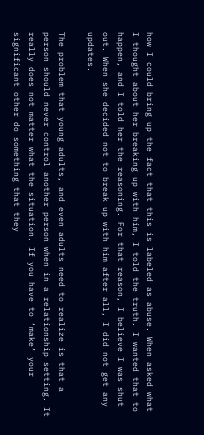how I could bring up the fact that this is labeled as abuse. When asked what I thought about her breaking up with him, I told the truth. I wanted that to happen, and I told her the reasoning. For that reason, I believe I was shut out. When she decided not to break up with him after all, I did not get any updates.

The problem that young adults, and even adults need to realize is that a person should never control another person when in a relationship setting. It really does not matter what the situation. If you have to ‘make’ your significant other do something that they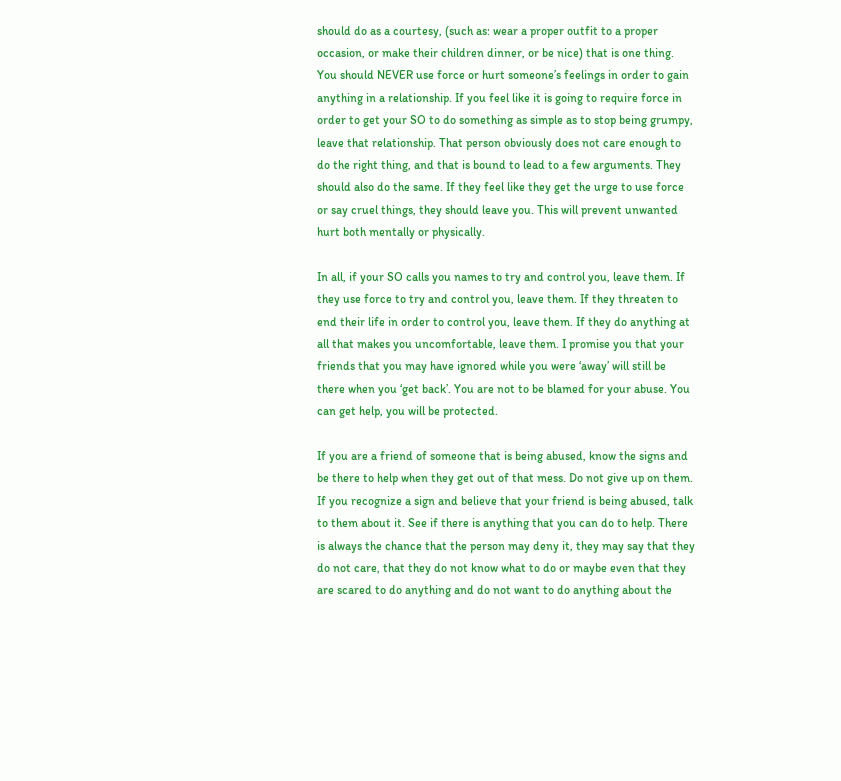should do as a courtesy, (such as: wear a proper outfit to a proper occasion, or make their children dinner, or be nice) that is one thing. You should NEVER use force or hurt someone’s feelings in order to gain anything in a relationship. If you feel like it is going to require force in order to get your SO to do something as simple as to stop being grumpy, leave that relationship. That person obviously does not care enough to do the right thing, and that is bound to lead to a few arguments. They should also do the same. If they feel like they get the urge to use force or say cruel things, they should leave you. This will prevent unwanted hurt both mentally or physically.

In all, if your SO calls you names to try and control you, leave them. If they use force to try and control you, leave them. If they threaten to end their life in order to control you, leave them. If they do anything at all that makes you uncomfortable, leave them. I promise you that your friends that you may have ignored while you were ‘away’ will still be there when you ‘get back’. You are not to be blamed for your abuse. You can get help, you will be protected.

If you are a friend of someone that is being abused, know the signs and be there to help when they get out of that mess. Do not give up on them. If you recognize a sign and believe that your friend is being abused, talk to them about it. See if there is anything that you can do to help. There is always the chance that the person may deny it, they may say that they do not care, that they do not know what to do or maybe even that they are scared to do anything and do not want to do anything about the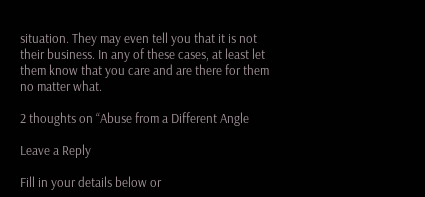situation. They may even tell you that it is not their business. In any of these cases, at least let them know that you care and are there for them no matter what.

2 thoughts on “Abuse from a Different Angle

Leave a Reply

Fill in your details below or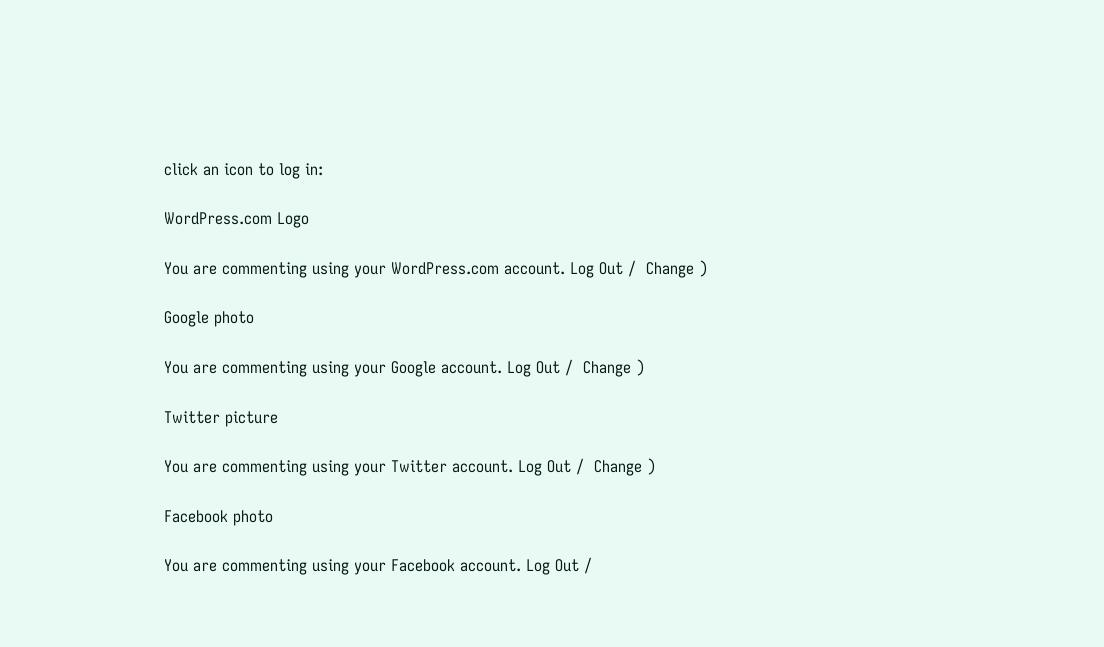click an icon to log in:

WordPress.com Logo

You are commenting using your WordPress.com account. Log Out /  Change )

Google photo

You are commenting using your Google account. Log Out /  Change )

Twitter picture

You are commenting using your Twitter account. Log Out /  Change )

Facebook photo

You are commenting using your Facebook account. Log Out /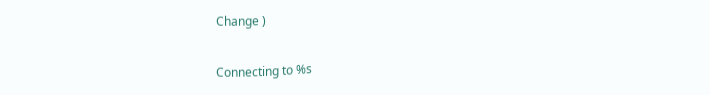Change )

Connecting to %s